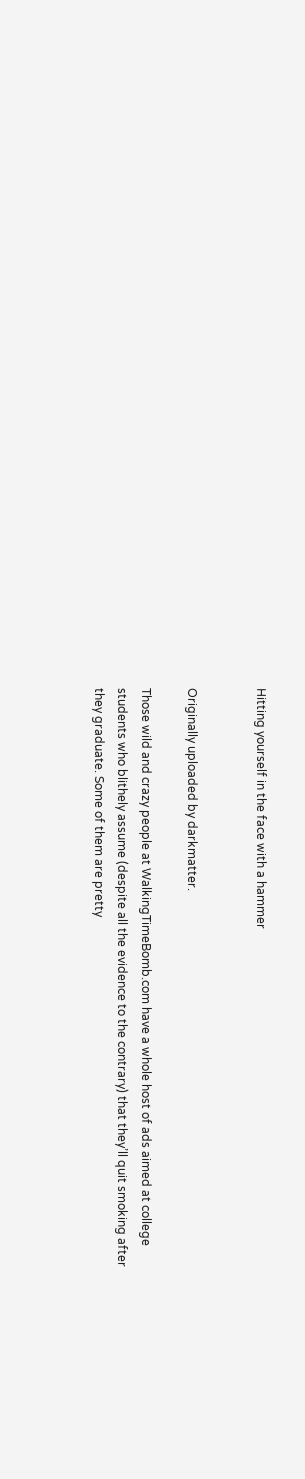Hitting yourself in the face with a hammer


Originally uploaded by darkmatter.

Those wild and crazy people at WalkingTimeBomb.com have a whole host of ads aimed at college students who blithely assume (despite all the evidence to the contrary) that they’ll quit smoking after they graduate. Some of them are pretty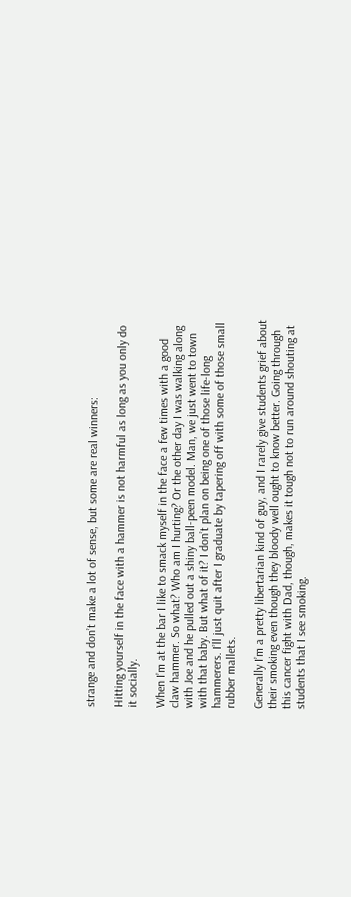strange and don’t make a lot of sense, but some are real winners:

Hitting yourself in the face with a hammer is not harmful as long as you only do it socially.

When I’m at the bar I like to smack myself in the face a few times with a good claw hammer. So what? Who am I hurting? Or the other day I was walking along with Joe and he pulled out a shiny ball-peen model. Man, we just went to town with that baby. But what of it? I don’t plan on being one of those life-long hammerers. I’ll just quit after I graduate by tapering off with some of those small rubber mallets.

Generally I’m a pretty libertarian kind of guy, and I rarely give students grief about their smoking even though they bloody well ought to know better. Going through this cancer fight with Dad, though, makes it tough not to run around shouting at students that I see smoking.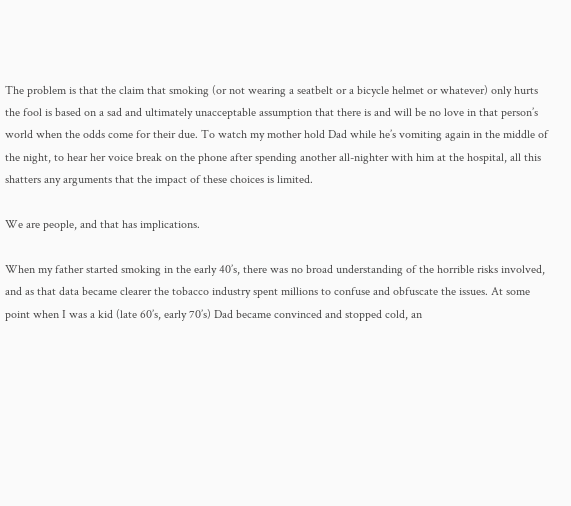The problem is that the claim that smoking (or not wearing a seatbelt or a bicycle helmet or whatever) only hurts the fool is based on a sad and ultimately unacceptable assumption that there is and will be no love in that person’s world when the odds come for their due. To watch my mother hold Dad while he’s vomiting again in the middle of the night, to hear her voice break on the phone after spending another all-nighter with him at the hospital, all this shatters any arguments that the impact of these choices is limited.

We are people, and that has implications.

When my father started smoking in the early 40’s, there was no broad understanding of the horrible risks involved, and as that data became clearer the tobacco industry spent millions to confuse and obfuscate the issues. At some point when I was a kid (late 60’s, early 70’s) Dad became convinced and stopped cold, an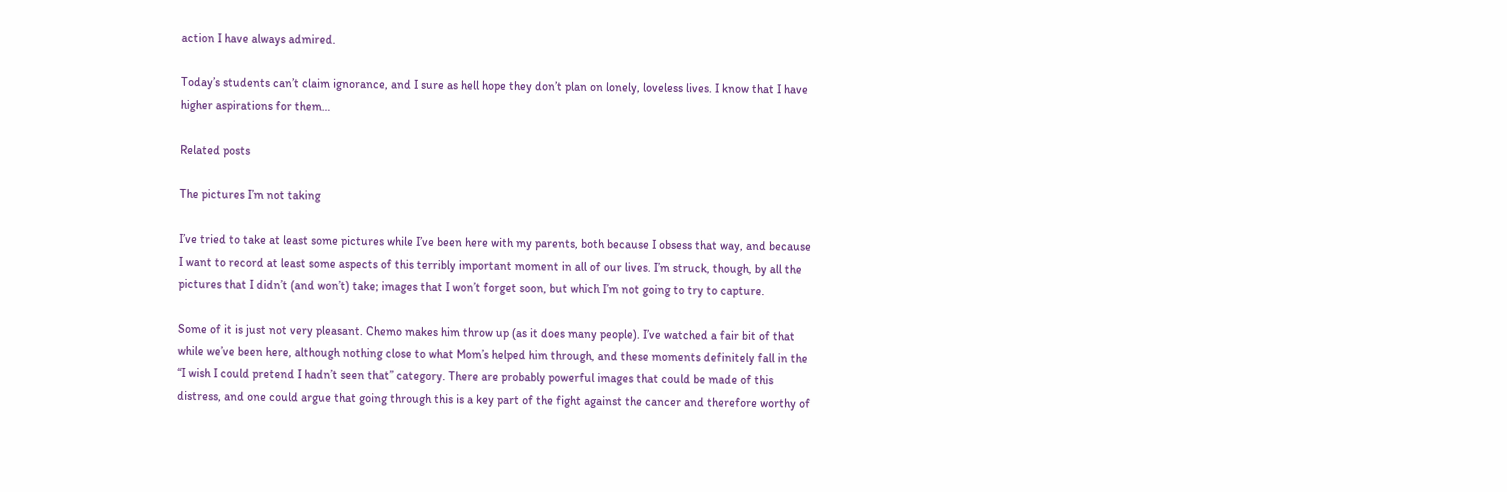action I have always admired.

Today’s students can’t claim ignorance, and I sure as hell hope they don’t plan on lonely, loveless lives. I know that I have higher aspirations for them…

Related posts

The pictures I’m not taking

I’ve tried to take at least some pictures while I’ve been here with my parents, both because I obsess that way, and because I want to record at least some aspects of this terribly important moment in all of our lives. I’m struck, though, by all the pictures that I didn’t (and won’t) take; images that I won’t forget soon, but which I’m not going to try to capture.

Some of it is just not very pleasant. Chemo makes him throw up (as it does many people). I’ve watched a fair bit of that while we’ve been here, although nothing close to what Mom’s helped him through, and these moments definitely fall in the “I wish I could pretend I hadn’t seen that” category. There are probably powerful images that could be made of this distress, and one could argue that going through this is a key part of the fight against the cancer and therefore worthy of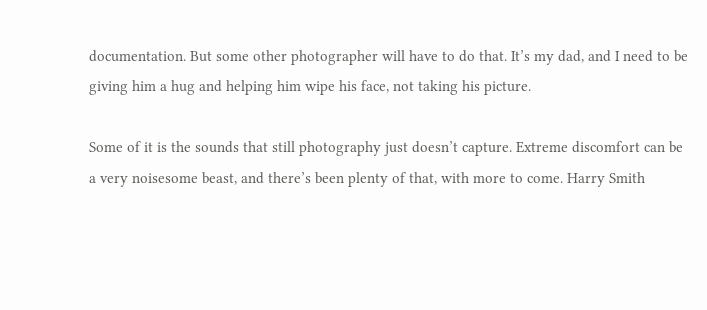documentation. But some other photographer will have to do that. It’s my dad, and I need to be giving him a hug and helping him wipe his face, not taking his picture.

Some of it is the sounds that still photography just doesn’t capture. Extreme discomfort can be a very noisesome beast, and there’s been plenty of that, with more to come. Harry Smith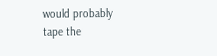would probably tape the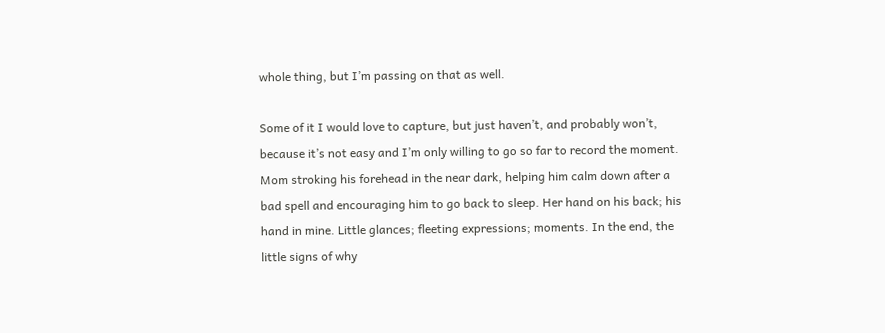whole thing, but I’m passing on that as well.

Some of it I would love to capture, but just haven’t, and probably won’t, because it’s not easy and I’m only willing to go so far to record the moment. Mom stroking his forehead in the near dark, helping him calm down after a bad spell and encouraging him to go back to sleep. Her hand on his back; his hand in mine. Little glances; fleeting expressions; moments. In the end, the little signs of why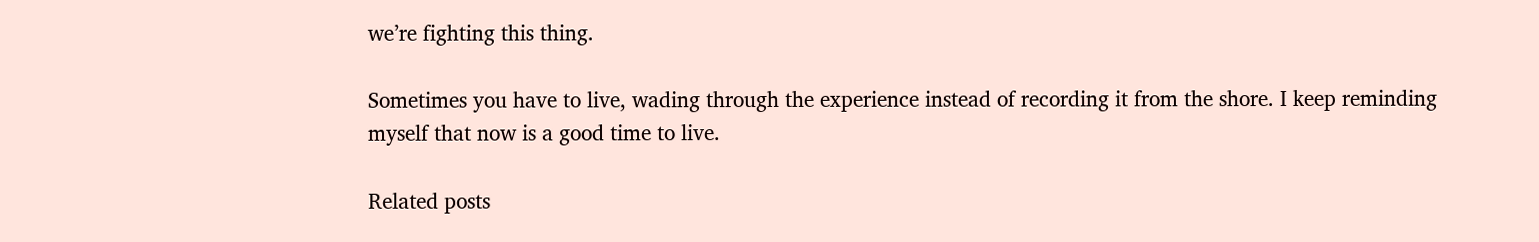we’re fighting this thing.

Sometimes you have to live, wading through the experience instead of recording it from the shore. I keep reminding myself that now is a good time to live.

Related posts